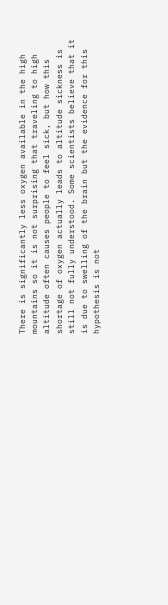There is significantly less oxygen available in the high mountains so it is not surprising that traveling to high altitude often causes people to feel sick, but how this shortage of oxygen actually leads to altitude sickness is still not fully understood. Some scientists believe that it is due to swelling of the brain but the evidence for this hypothesis is not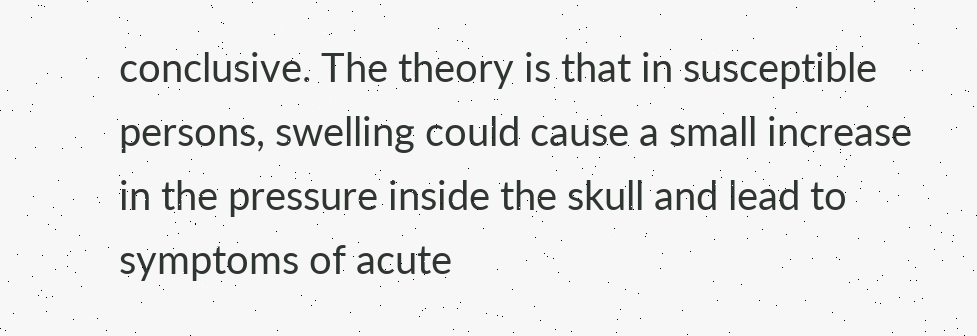conclusive. The theory is that in susceptible persons, swelling could cause a small increase in the pressure inside the skull and lead to symptoms of acute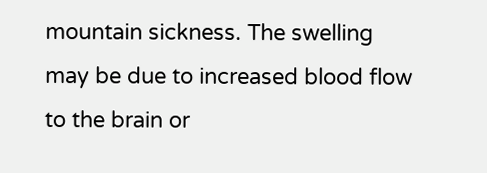mountain sickness. The swelling may be due to increased blood flow to the brain or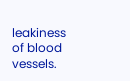leakiness of blood vessels.